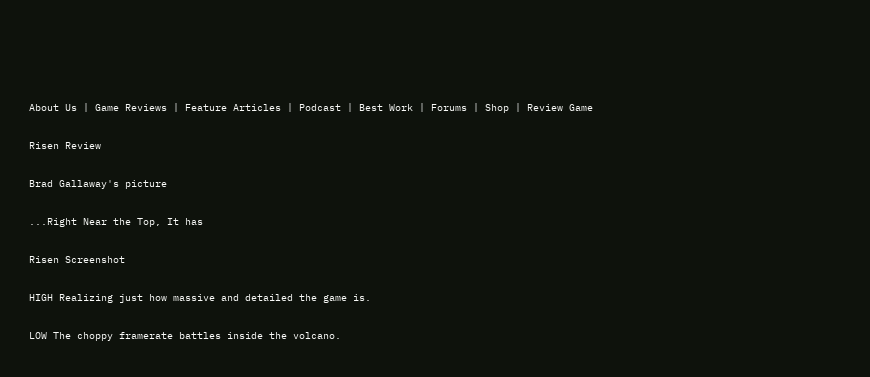About Us | Game Reviews | Feature Articles | Podcast | Best Work | Forums | Shop | Review Game

Risen Review

Brad Gallaway's picture

...Right Near the Top, It has

Risen Screenshot

HIGH Realizing just how massive and detailed the game is.

LOW The choppy framerate battles inside the volcano.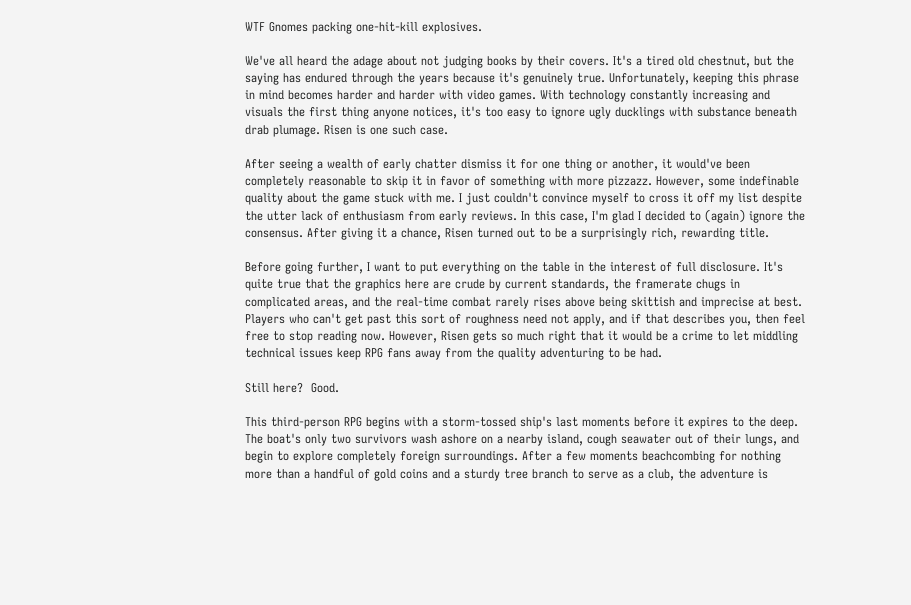WTF Gnomes packing one-hit-kill explosives.

We've all heard the adage about not judging books by their covers. It's a tired old chestnut, but the saying has endured through the years because it's genuinely true. Unfortunately, keeping this phrase in mind becomes harder and harder with video games. With technology constantly increasing and visuals the first thing anyone notices, it's too easy to ignore ugly ducklings with substance beneath drab plumage. Risen is one such case.

After seeing a wealth of early chatter dismiss it for one thing or another, it would've been completely reasonable to skip it in favor of something with more pizzazz. However, some indefinable quality about the game stuck with me. I just couldn't convince myself to cross it off my list despite the utter lack of enthusiasm from early reviews. In this case, I'm glad I decided to (again) ignore the consensus. After giving it a chance, Risen turned out to be a surprisingly rich, rewarding title.

Before going further, I want to put everything on the table in the interest of full disclosure. It's quite true that the graphics here are crude by current standards, the framerate chugs in complicated areas, and the real-time combat rarely rises above being skittish and imprecise at best. Players who can't get past this sort of roughness need not apply, and if that describes you, then feel free to stop reading now. However, Risen gets so much right that it would be a crime to let middling technical issues keep RPG fans away from the quality adventuring to be had.

Still here?  Good.

This third-person RPG begins with a storm-tossed ship's last moments before it expires to the deep. The boat's only two survivors wash ashore on a nearby island, cough seawater out of their lungs, and begin to explore completely foreign surroundings. After a few moments beachcombing for nothing more than a handful of gold coins and a sturdy tree branch to serve as a club, the adventure is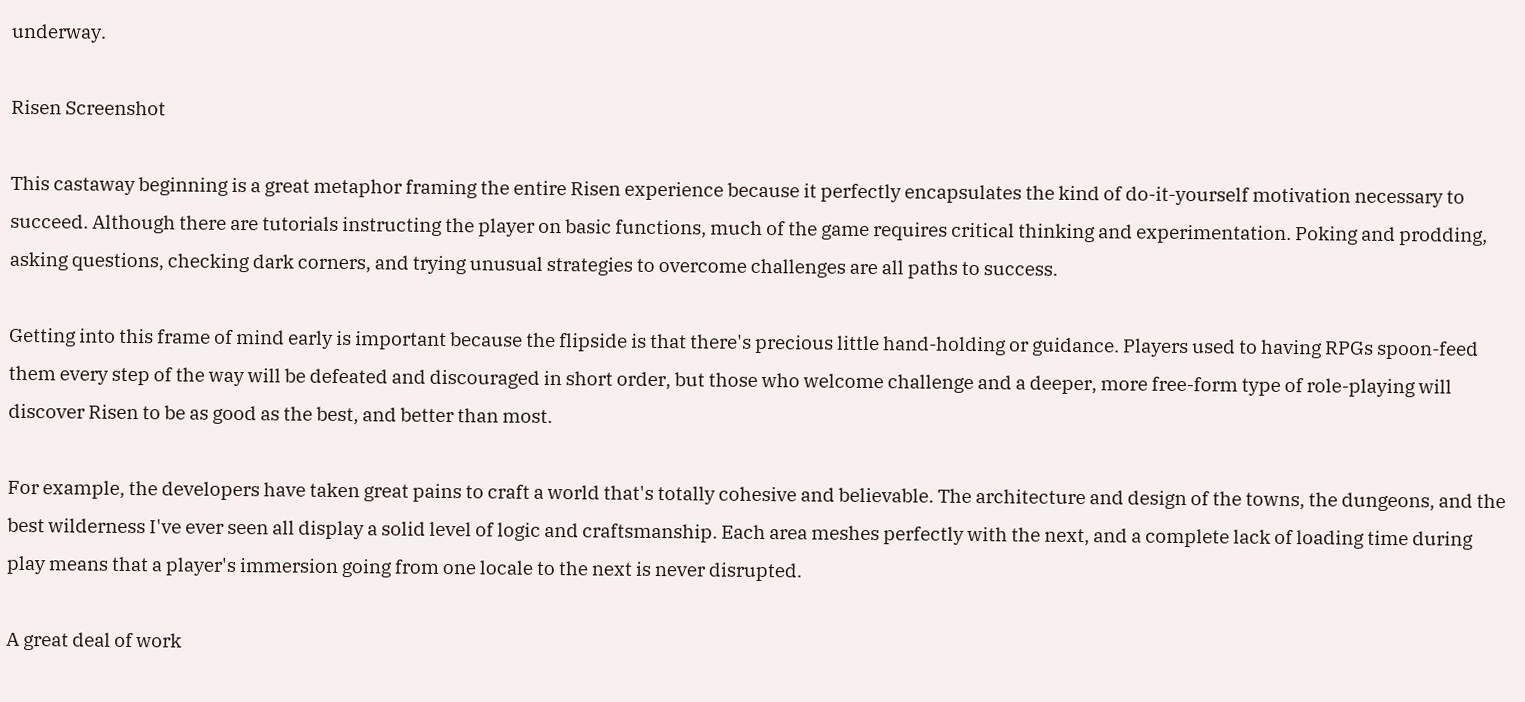underway.

Risen Screenshot

This castaway beginning is a great metaphor framing the entire Risen experience because it perfectly encapsulates the kind of do-it-yourself motivation necessary to succeed. Although there are tutorials instructing the player on basic functions, much of the game requires critical thinking and experimentation. Poking and prodding, asking questions, checking dark corners, and trying unusual strategies to overcome challenges are all paths to success.

Getting into this frame of mind early is important because the flipside is that there's precious little hand-holding or guidance. Players used to having RPGs spoon-feed them every step of the way will be defeated and discouraged in short order, but those who welcome challenge and a deeper, more free-form type of role-playing will discover Risen to be as good as the best, and better than most.

For example, the developers have taken great pains to craft a world that's totally cohesive and believable. The architecture and design of the towns, the dungeons, and the best wilderness I've ever seen all display a solid level of logic and craftsmanship. Each area meshes perfectly with the next, and a complete lack of loading time during play means that a player's immersion going from one locale to the next is never disrupted.

A great deal of work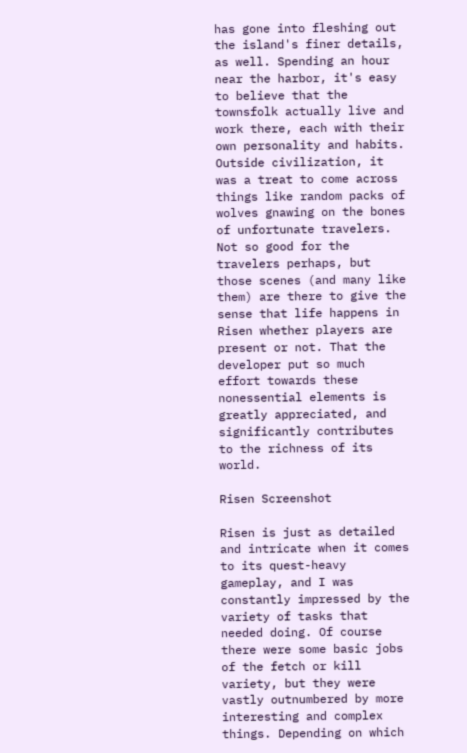has gone into fleshing out the island's finer details, as well. Spending an hour near the harbor, it's easy to believe that the townsfolk actually live and work there, each with their own personality and habits. Outside civilization, it was a treat to come across things like random packs of wolves gnawing on the bones of unfortunate travelers. Not so good for the travelers perhaps, but those scenes (and many like them) are there to give the sense that life happens in Risen whether players are present or not. That the developer put so much effort towards these nonessential elements is greatly appreciated, and significantly contributes to the richness of its world.

Risen Screenshot

Risen is just as detailed and intricate when it comes to its quest-heavy gameplay, and I was constantly impressed by the variety of tasks that needed doing. Of course there were some basic jobs of the fetch or kill variety, but they were vastly outnumbered by more interesting and complex things. Depending on which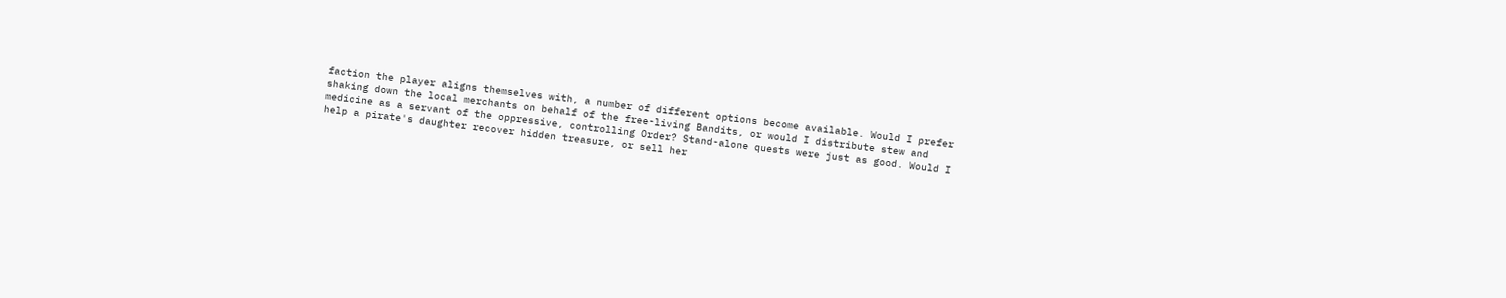faction the player aligns themselves with, a number of different options become available. Would I prefer shaking down the local merchants on behalf of the free-living Bandits, or would I distribute stew and medicine as a servant of the oppressive, controlling Order? Stand-alone quests were just as good. Would I help a pirate's daughter recover hidden treasure, or sell her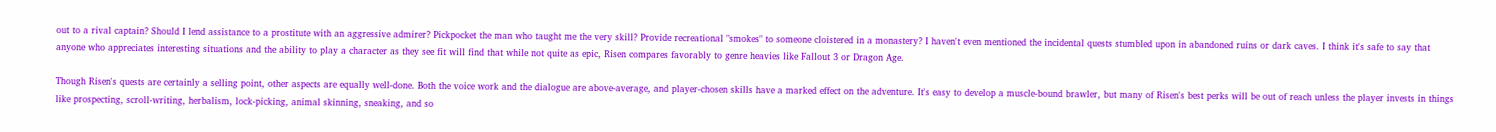out to a rival captain? Should I lend assistance to a prostitute with an aggressive admirer? Pickpocket the man who taught me the very skill? Provide recreational "smokes" to someone cloistered in a monastery? I haven't even mentioned the incidental quests stumbled upon in abandoned ruins or dark caves. I think it's safe to say that anyone who appreciates interesting situations and the ability to play a character as they see fit will find that while not quite as epic, Risen compares favorably to genre heavies like Fallout 3 or Dragon Age.

Though Risen's quests are certainly a selling point, other aspects are equally well-done. Both the voice work and the dialogue are above-average, and player-chosen skills have a marked effect on the adventure. It's easy to develop a muscle-bound brawler, but many of Risen's best perks will be out of reach unless the player invests in things like prospecting, scroll-writing, herbalism, lock-picking, animal skinning, sneaking, and so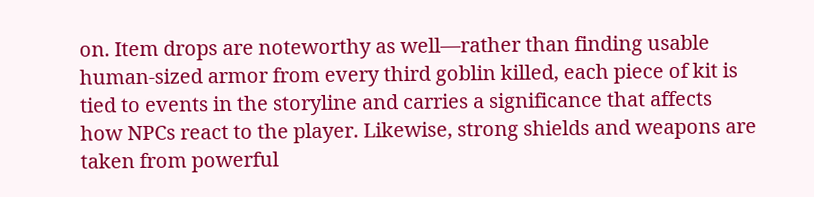on. Item drops are noteworthy as well—rather than finding usable human-sized armor from every third goblin killed, each piece of kit is tied to events in the storyline and carries a significance that affects how NPCs react to the player. Likewise, strong shields and weapons are taken from powerful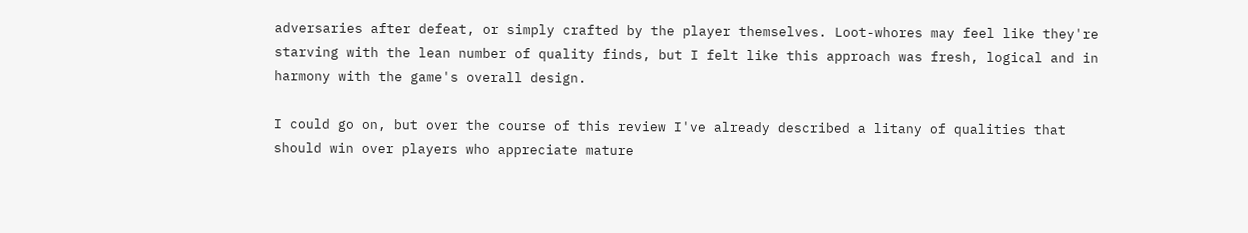adversaries after defeat, or simply crafted by the player themselves. Loot-whores may feel like they're starving with the lean number of quality finds, but I felt like this approach was fresh, logical and in harmony with the game's overall design.

I could go on, but over the course of this review I've already described a litany of qualities that should win over players who appreciate mature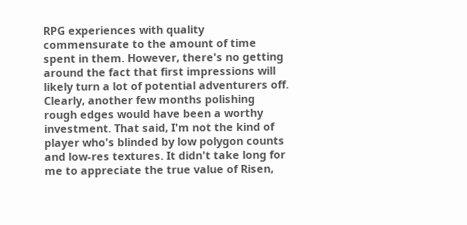RPG experiences with quality commensurate to the amount of time spent in them. However, there's no getting around the fact that first impressions will likely turn a lot of potential adventurers off. Clearly, another few months polishing rough edges would have been a worthy investment. That said, I'm not the kind of player who's blinded by low polygon counts and low-res textures. It didn't take long for me to appreciate the true value of Risen,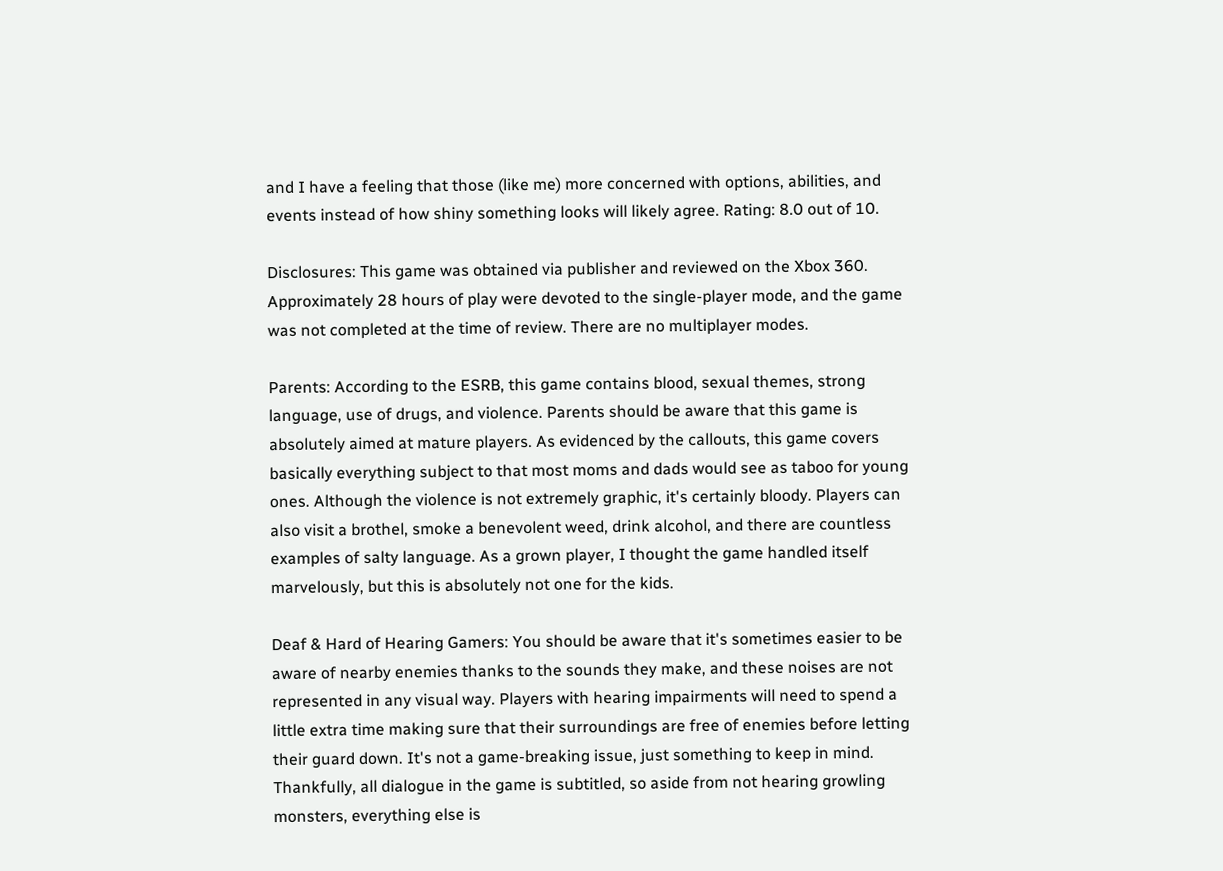and I have a feeling that those (like me) more concerned with options, abilities, and events instead of how shiny something looks will likely agree. Rating: 8.0 out of 10.

Disclosures: This game was obtained via publisher and reviewed on the Xbox 360. Approximately 28 hours of play were devoted to the single-player mode, and the game was not completed at the time of review. There are no multiplayer modes.

Parents: According to the ESRB, this game contains blood, sexual themes, strong language, use of drugs, and violence. Parents should be aware that this game is absolutely aimed at mature players. As evidenced by the callouts, this game covers basically everything subject to that most moms and dads would see as taboo for young ones. Although the violence is not extremely graphic, it's certainly bloody. Players can also visit a brothel, smoke a benevolent weed, drink alcohol, and there are countless examples of salty language. As a grown player, I thought the game handled itself marvelously, but this is absolutely not one for the kids.

Deaf & Hard of Hearing Gamers: You should be aware that it's sometimes easier to be aware of nearby enemies thanks to the sounds they make, and these noises are not represented in any visual way. Players with hearing impairments will need to spend a little extra time making sure that their surroundings are free of enemies before letting their guard down. It's not a game-breaking issue, just something to keep in mind. Thankfully, all dialogue in the game is subtitled, so aside from not hearing growling monsters, everything else is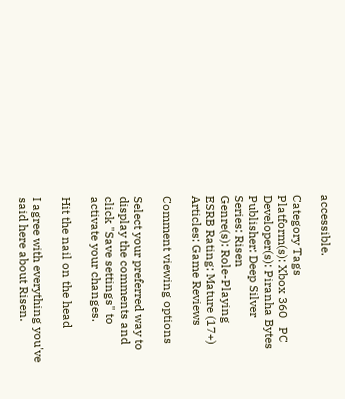accessible.

Category Tags
Platform(s): Xbox 360   PC
Developer(s): Piranha Bytes
Publisher: Deep Silver
Series: Risen
Genre(s): Role-Playing
ESRB Rating: Mature (17+)
Articles: Game Reviews

Comment viewing options

Select your preferred way to display the comments and click "Save settings" to activate your changes.

Hit the nail on the head

I agree with everything you've said here about Risen.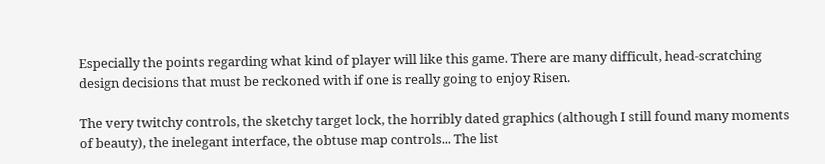Especially the points regarding what kind of player will like this game. There are many difficult, head-scratching design decisions that must be reckoned with if one is really going to enjoy Risen.

The very twitchy controls, the sketchy target lock, the horribly dated graphics (although I still found many moments of beauty), the inelegant interface, the obtuse map controls... The list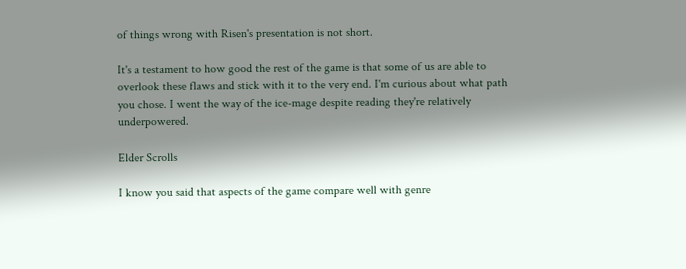of things wrong with Risen's presentation is not short.

It's a testament to how good the rest of the game is that some of us are able to overlook these flaws and stick with it to the very end. I'm curious about what path you chose. I went the way of the ice-mage despite reading they're relatively underpowered.

Elder Scrolls

I know you said that aspects of the game compare well with genre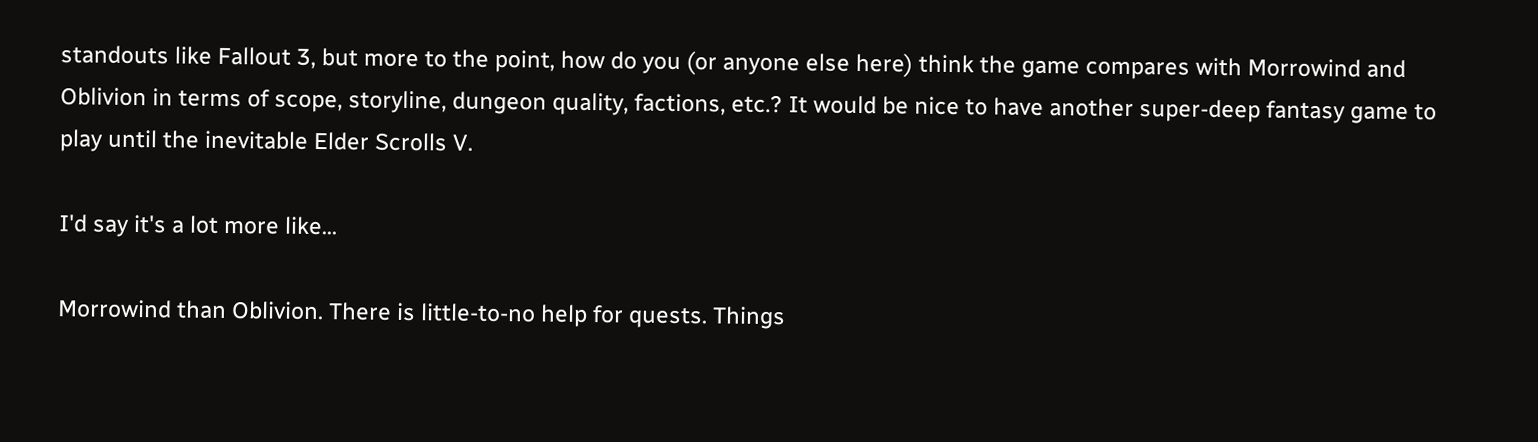standouts like Fallout 3, but more to the point, how do you (or anyone else here) think the game compares with Morrowind and Oblivion in terms of scope, storyline, dungeon quality, factions, etc.? It would be nice to have another super-deep fantasy game to play until the inevitable Elder Scrolls V.

I'd say it's a lot more like...

Morrowind than Oblivion. There is little-to-no help for quests. Things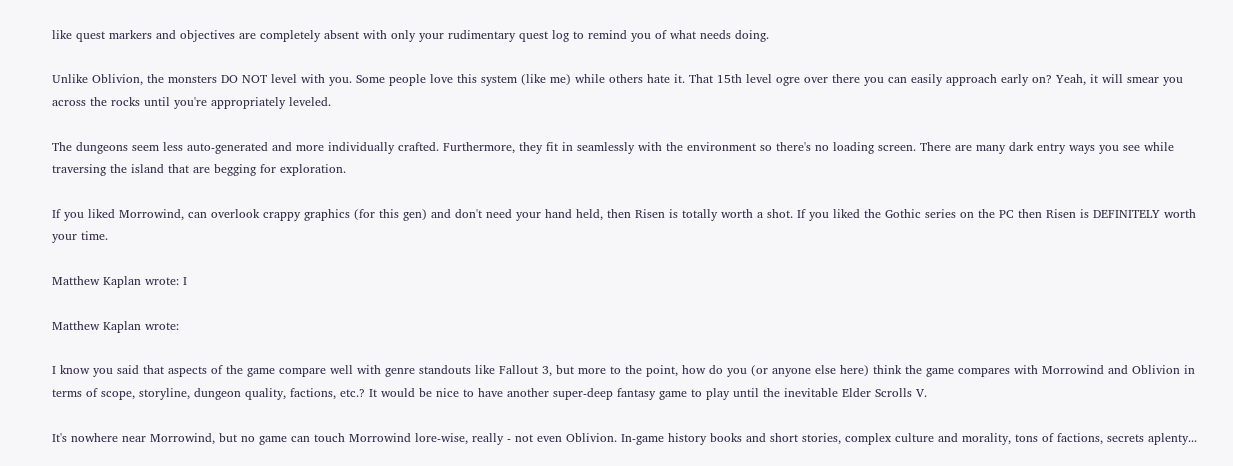like quest markers and objectives are completely absent with only your rudimentary quest log to remind you of what needs doing.

Unlike Oblivion, the monsters DO NOT level with you. Some people love this system (like me) while others hate it. That 15th level ogre over there you can easily approach early on? Yeah, it will smear you across the rocks until you're appropriately leveled.

The dungeons seem less auto-generated and more individually crafted. Furthermore, they fit in seamlessly with the environment so there's no loading screen. There are many dark entry ways you see while traversing the island that are begging for exploration.

If you liked Morrowind, can overlook crappy graphics (for this gen) and don't need your hand held, then Risen is totally worth a shot. If you liked the Gothic series on the PC then Risen is DEFINITELY worth your time.

Matthew Kaplan wrote: I

Matthew Kaplan wrote:

I know you said that aspects of the game compare well with genre standouts like Fallout 3, but more to the point, how do you (or anyone else here) think the game compares with Morrowind and Oblivion in terms of scope, storyline, dungeon quality, factions, etc.? It would be nice to have another super-deep fantasy game to play until the inevitable Elder Scrolls V.

It's nowhere near Morrowind, but no game can touch Morrowind lore-wise, really - not even Oblivion. In-game history books and short stories, complex culture and morality, tons of factions, secrets aplenty...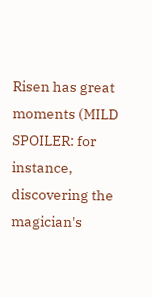Risen has great moments (MILD SPOILER: for instance, discovering the magician's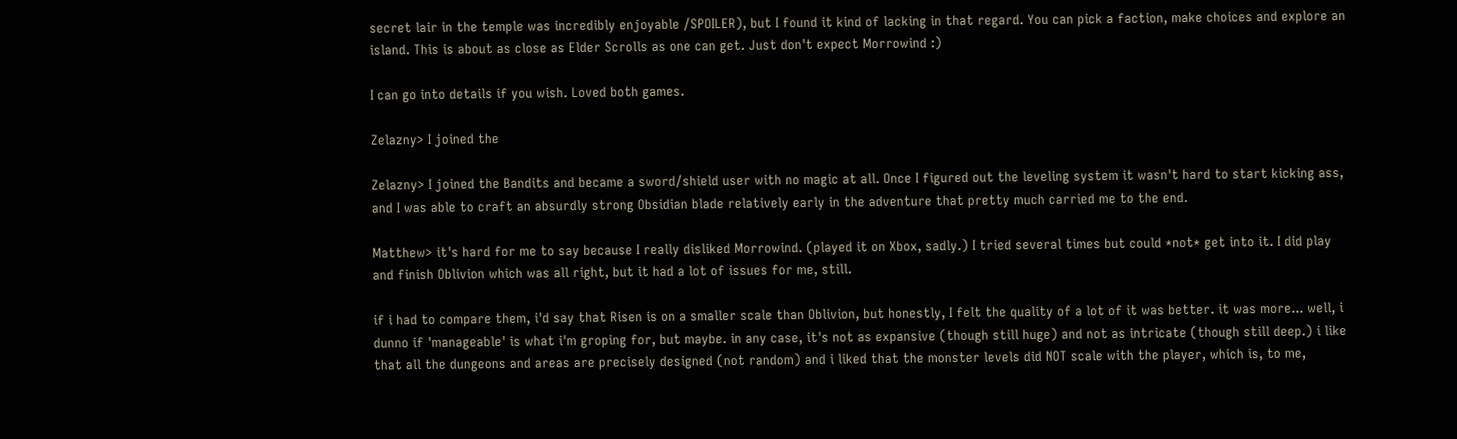secret lair in the temple was incredibly enjoyable /SPOILER), but I found it kind of lacking in that regard. You can pick a faction, make choices and explore an island. This is about as close as Elder Scrolls as one can get. Just don't expect Morrowind :)

I can go into details if you wish. Loved both games.

Zelazny> I joined the

Zelazny> I joined the Bandits and became a sword/shield user with no magic at all. Once I figured out the leveling system it wasn't hard to start kicking ass, and I was able to craft an absurdly strong Obsidian blade relatively early in the adventure that pretty much carried me to the end.

Matthew> it's hard for me to say because I really disliked Morrowind. (played it on Xbox, sadly.) I tried several times but could *not* get into it. I did play and finish Oblivion which was all right, but it had a lot of issues for me, still.

if i had to compare them, i'd say that Risen is on a smaller scale than Oblivion, but honestly, I felt the quality of a lot of it was better. it was more... well, i dunno if 'manageable' is what i'm groping for, but maybe. in any case, it's not as expansive (though still huge) and not as intricate (though still deep.) i like that all the dungeons and areas are precisely designed (not random) and i liked that the monster levels did NOT scale with the player, which is, to me,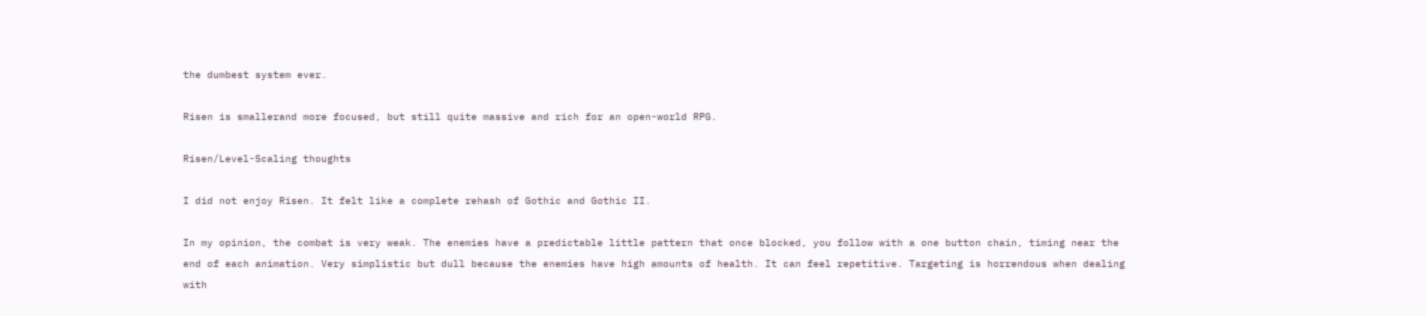the dumbest system ever.

Risen is smallerand more focused, but still quite massive and rich for an open-world RPG.

Risen/Level-Scaling thoughts

I did not enjoy Risen. It felt like a complete rehash of Gothic and Gothic II.

In my opinion, the combat is very weak. The enemies have a predictable little pattern that once blocked, you follow with a one button chain, timing near the end of each animation. Very simplistic but dull because the enemies have high amounts of health. It can feel repetitive. Targeting is horrendous when dealing with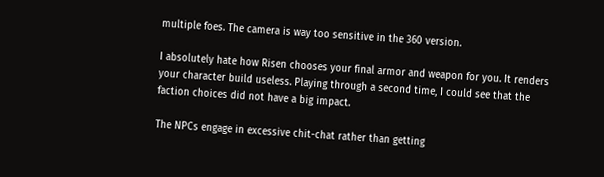multiple foes. The camera is way too sensitive in the 360 version.

I absolutely hate how Risen chooses your final armor and weapon for you. It renders your character build useless. Playing through a second time, I could see that the faction choices did not have a big impact.

The NPCs engage in excessive chit-chat rather than getting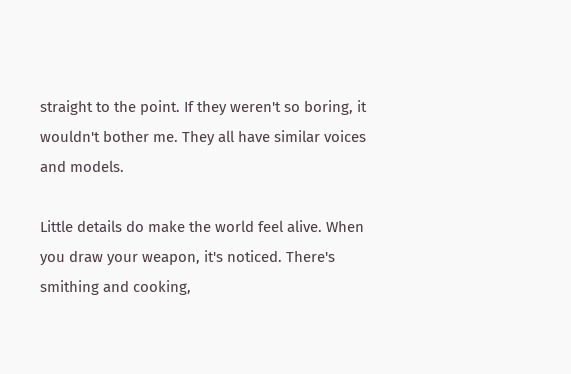straight to the point. If they weren't so boring, it wouldn't bother me. They all have similar voices and models.

Little details do make the world feel alive. When you draw your weapon, it's noticed. There's smithing and cooking,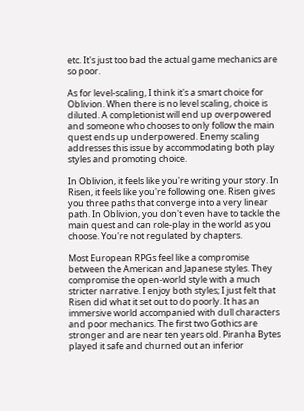etc. It's just too bad the actual game mechanics are so poor.

As for level-scaling, I think it's a smart choice for Oblivion. When there is no level scaling, choice is diluted. A completionist will end up overpowered and someone who chooses to only follow the main quest ends up underpowered. Enemy scaling addresses this issue by accommodating both play styles and promoting choice.

In Oblivion, it feels like you're writing your story. In Risen, it feels like you're following one. Risen gives you three paths that converge into a very linear path. In Oblivion, you don't even have to tackle the main quest and can role-play in the world as you choose. You're not regulated by chapters.

Most European RPGs feel like a compromise between the American and Japanese styles. They compromise the open-world style with a much stricter narrative. I enjoy both styles; I just felt that Risen did what it set out to do poorly. It has an immersive world accompanied with dull characters and poor mechanics. The first two Gothics are stronger and are near ten years old. Piranha Bytes played it safe and churned out an inferior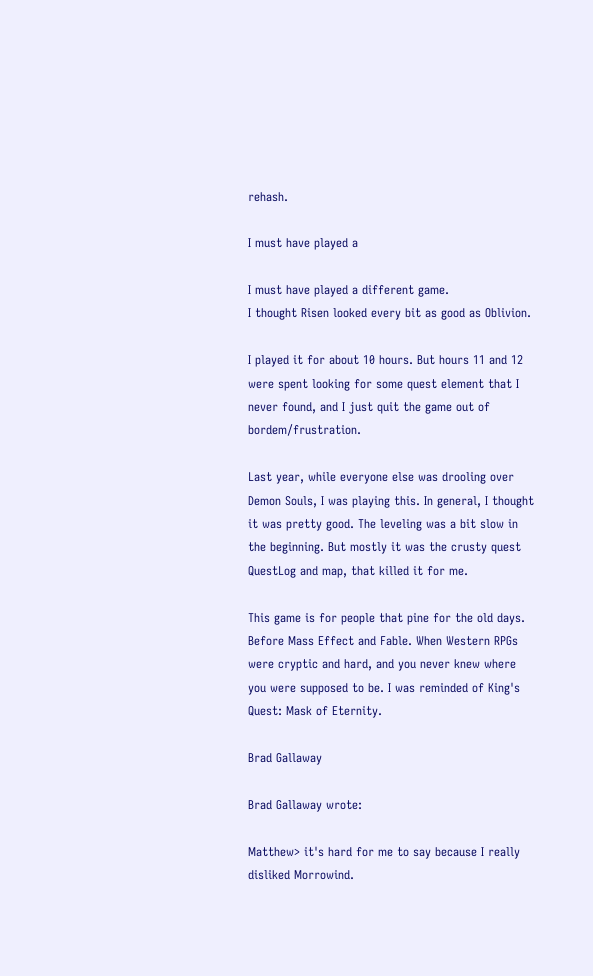rehash.

I must have played a

I must have played a different game.
I thought Risen looked every bit as good as Oblivion.

I played it for about 10 hours. But hours 11 and 12 were spent looking for some quest element that I never found, and I just quit the game out of bordem/frustration.

Last year, while everyone else was drooling over Demon Souls, I was playing this. In general, I thought it was pretty good. The leveling was a bit slow in the beginning. But mostly it was the crusty quest QuestLog and map, that killed it for me.

This game is for people that pine for the old days. Before Mass Effect and Fable. When Western RPGs were cryptic and hard, and you never knew where you were supposed to be. I was reminded of King's Quest: Mask of Eternity.

Brad Gallaway

Brad Gallaway wrote:

Matthew> it's hard for me to say because I really disliked Morrowind.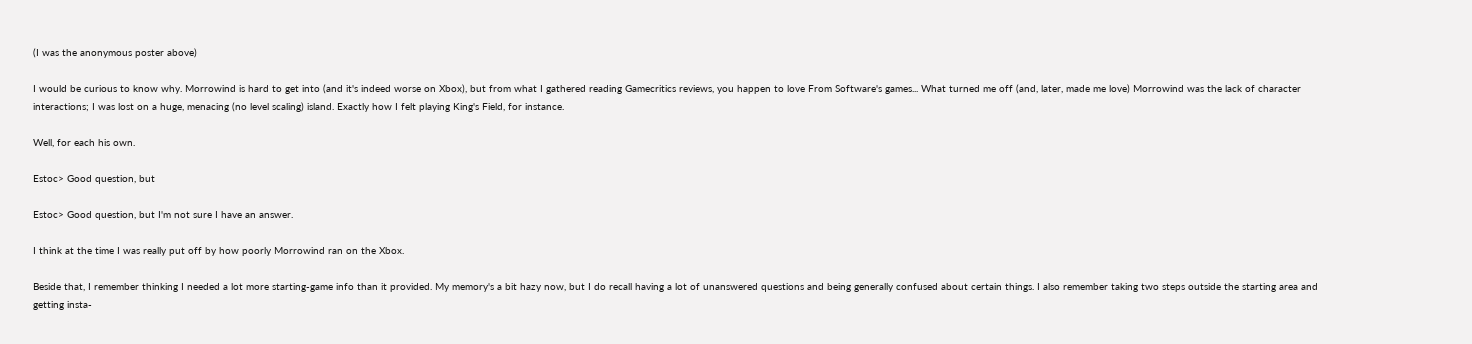(I was the anonymous poster above)

I would be curious to know why. Morrowind is hard to get into (and it's indeed worse on Xbox), but from what I gathered reading Gamecritics reviews, you happen to love From Software's games... What turned me off (and, later, made me love) Morrowind was the lack of character interactions; I was lost on a huge, menacing (no level scaling) island. Exactly how I felt playing King's Field, for instance.

Well, for each his own.

Estoc> Good question, but

Estoc> Good question, but I'm not sure I have an answer.

I think at the time I was really put off by how poorly Morrowind ran on the Xbox.

Beside that, I remember thinking I needed a lot more starting-game info than it provided. My memory's a bit hazy now, but I do recall having a lot of unanswered questions and being generally confused about certain things. I also remember taking two steps outside the starting area and getting insta-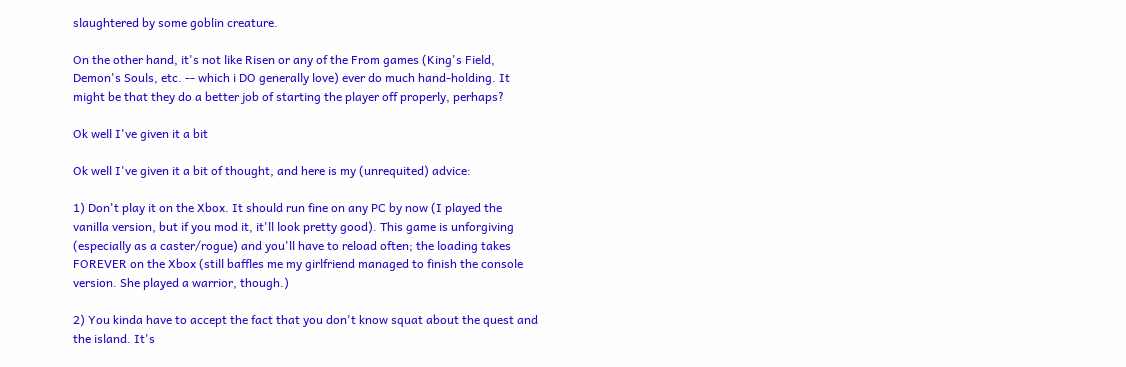slaughtered by some goblin creature.

On the other hand, it's not like Risen or any of the From games (King's Field, Demon's Souls, etc. -- which i DO generally love) ever do much hand-holding. It might be that they do a better job of starting the player off properly, perhaps?

Ok well I've given it a bit

Ok well I've given it a bit of thought, and here is my (unrequited) advice:

1) Don't play it on the Xbox. It should run fine on any PC by now (I played the vanilla version, but if you mod it, it'll look pretty good). This game is unforgiving (especially as a caster/rogue) and you'll have to reload often; the loading takes FOREVER on the Xbox (still baffles me my girlfriend managed to finish the console version. She played a warrior, though.)

2) You kinda have to accept the fact that you don't know squat about the quest and the island. It's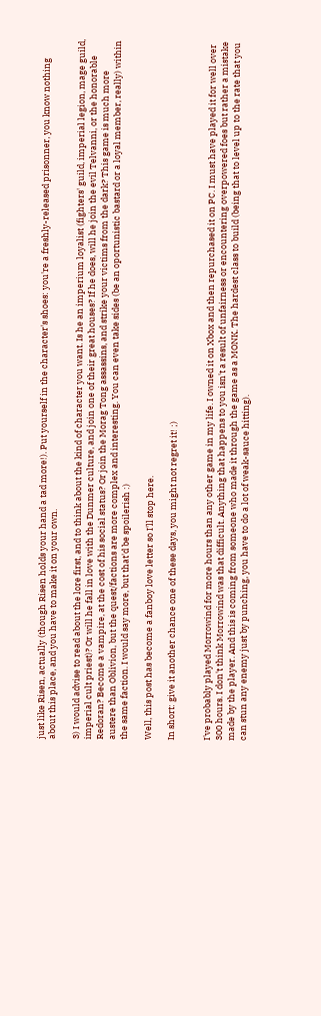just like Risen, actually (though Risen holds your hand a tad more!). Put yourself in the character's shoes: you're a freshly-released prisonner, you know nothing about this place, and you have to make it on your own.

3) I would advise to read about the lore first, and to think about the kind of character you want. Is he an imperium loyalist (fighters' guild, imperial legion, mage guild, imperial cult priest)? Or will he fall in love with the Dunmer culture, and join one of their great houses? If he does, will he join the evil Telvanni, or the honorable Redoran? Become a vampire, at the cost of his social status? Or join the Morag Tong assassins, and strike your victims from the dark? This game is much more austere than Oblivion, but the quest/factions are more complex and interesting. You can even take sides (be an oportunistic bastard or a loyal member, really) within the same faction. I would say more, but that'd be spoilerish :)

Well, this post has become a fanboy love letter so I'll stop here.

In short: give it another chance one of these days, you might not regret it! ;)


I've probably played Morrowind for more hours than any other game in my life. I owned it on Xbox and then repurchased it on PC. I must have played it for well over 300 hours. I don't think Morrowind was that difficult. Anything that happens to you isn't a result of unfairness or encountering overpowered foes but rather a mistake made by the player. And this is coming from someone who made it through the game as a MONK. The hardest class to build (being that to level up to the rate that you can stun any enemy just by punching, you have to do a lot of weak-sauce hitting).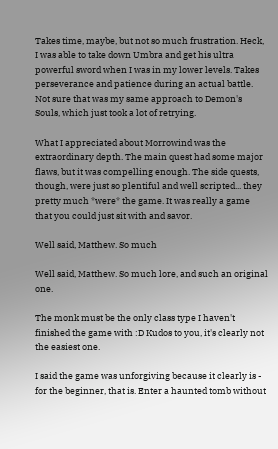Takes time, maybe, but not so much frustration. Heck, I was able to take down Umbra and get his ultra powerful sword when I was in my lower levels. Takes perseverance and patience during an actual battle. Not sure that was my same approach to Demon's Souls, which just took a lot of retrying.

What I appreciated about Morrowind was the extraordinary depth. The main quest had some major flaws, but it was compelling enough. The side quests, though, were just so plentiful and well scripted... they pretty much *were* the game. It was really a game that you could just sit with and savor.

Well said, Matthew. So much

Well said, Matthew. So much lore, and such an original one.

The monk must be the only class type I haven't finished the game with :D Kudos to you, it's clearly not the easiest one.

I said the game was unforgiving because it clearly is - for the beginner, that is. Enter a haunted tomb without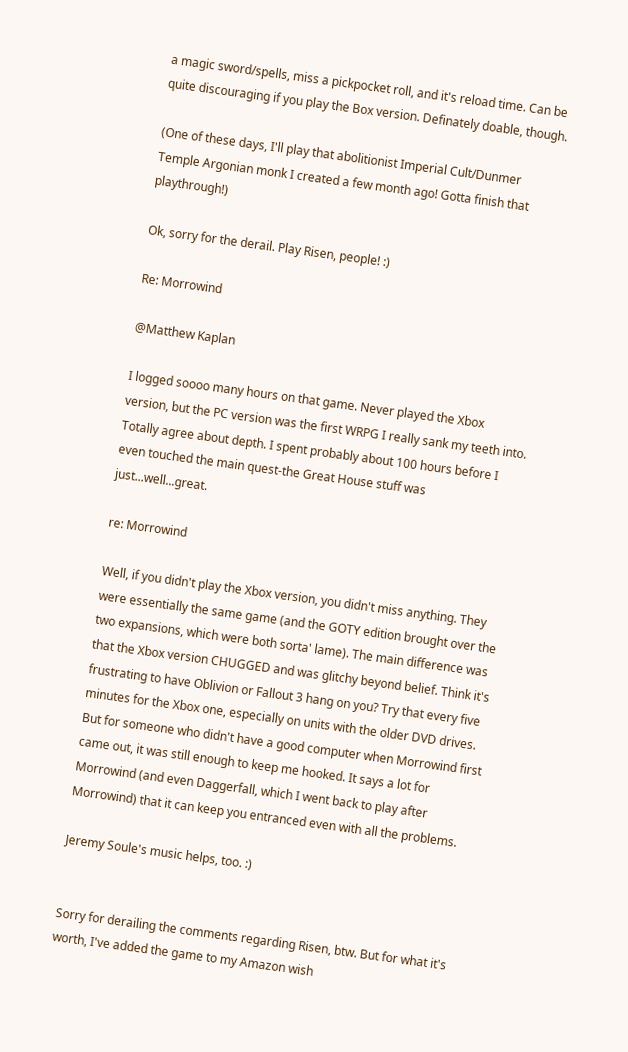a magic sword/spells, miss a pickpocket roll, and it's reload time. Can be quite discouraging if you play the Box version. Definately doable, though.

(One of these days, I'll play that abolitionist Imperial Cult/Dunmer Temple Argonian monk I created a few month ago! Gotta finish that playthrough!)

Ok, sorry for the derail. Play Risen, people! :)

Re: Morrowind

@Matthew Kaplan

I logged soooo many hours on that game. Never played the Xbox version, but the PC version was the first WRPG I really sank my teeth into. Totally agree about depth. I spent probably about 100 hours before I even touched the main quest-the Great House stuff was just...well...great.

re: Morrowind

Well, if you didn't play the Xbox version, you didn't miss anything. They were essentially the same game (and the GOTY edition brought over the two expansions, which were both sorta' lame). The main difference was that the Xbox version CHUGGED and was glitchy beyond belief. Think it's frustrating to have Oblivion or Fallout 3 hang on you? Try that every five minutes for the Xbox one, especially on units with the older DVD drives. But for someone who didn't have a good computer when Morrowind first came out, it was still enough to keep me hooked. It says a lot for Morrowind (and even Daggerfall, which I went back to play after Morrowind) that it can keep you entranced even with all the problems.

Jeremy Soule's music helps, too. :)


Sorry for derailing the comments regarding Risen, btw. But for what it's worth, I've added the game to my Amazon wish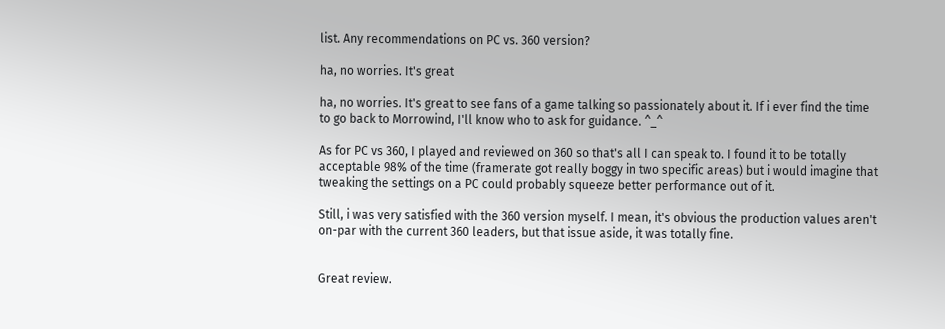list. Any recommendations on PC vs. 360 version?

ha, no worries. It's great

ha, no worries. It's great to see fans of a game talking so passionately about it. If i ever find the time to go back to Morrowind, I'll know who to ask for guidance. ^_^

As for PC vs 360, I played and reviewed on 360 so that's all I can speak to. I found it to be totally acceptable 98% of the time (framerate got really boggy in two specific areas) but i would imagine that tweaking the settings on a PC could probably squeeze better performance out of it.

Still, i was very satisfied with the 360 version myself. I mean, it's obvious the production values aren't on-par with the current 360 leaders, but that issue aside, it was totally fine.


Great review.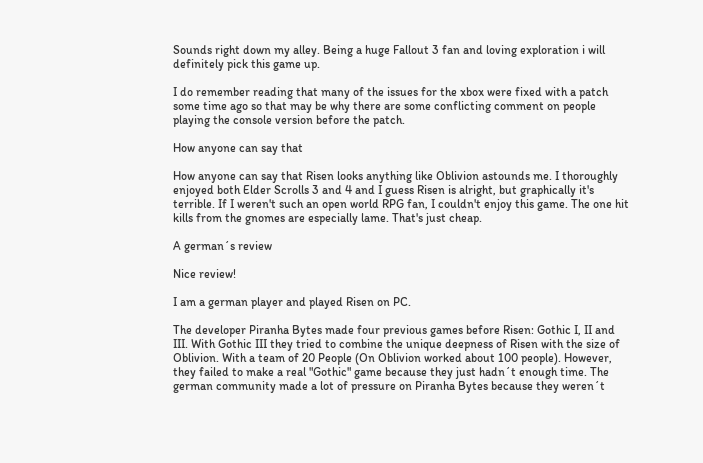Sounds right down my alley. Being a huge Fallout 3 fan and loving exploration i will definitely pick this game up.

I do remember reading that many of the issues for the xbox were fixed with a patch some time ago so that may be why there are some conflicting comment on people playing the console version before the patch.

How anyone can say that

How anyone can say that Risen looks anything like Oblivion astounds me. I thoroughly enjoyed both Elder Scrolls 3 and 4 and I guess Risen is alright, but graphically it's terrible. If I weren't such an open world RPG fan, I couldn't enjoy this game. The one hit kills from the gnomes are especially lame. That's just cheap.

A german´s review

Nice review!

I am a german player and played Risen on PC.

The developer Piranha Bytes made four previous games before Risen: Gothic I, II and III. With Gothic III they tried to combine the unique deepness of Risen with the size of Oblivion. With a team of 20 People (On Oblivion worked about 100 people). However, they failed to make a real "Gothic" game because they just hadn´t enough time. The german community made a lot of pressure on Piranha Bytes because they weren´t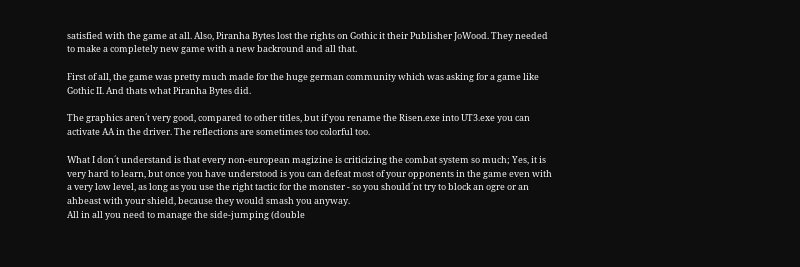satisfied with the game at all. Also, Piranha Bytes lost the rights on Gothic it their Publisher JoWood. They needed to make a completely new game with a new backround and all that.

First of all, the game was pretty much made for the huge german community which was asking for a game like Gothic II. And thats what Piranha Bytes did.

The graphics aren´t very good, compared to other titles, but if you rename the Risen.exe into UT3.exe you can activate AA in the driver. The reflections are sometimes too colorful too.

What I don´t understand is that every non-european magizine is criticizing the combat system so much; Yes, it is very hard to learn, but once you have understood is you can defeat most of your opponents in the game even with a very low level, as long as you use the right tactic for the monster - so you should´nt try to block an ogre or an ahbeast with your shield, because they would smash you anyway.
All in all you need to manage the side-jumping (double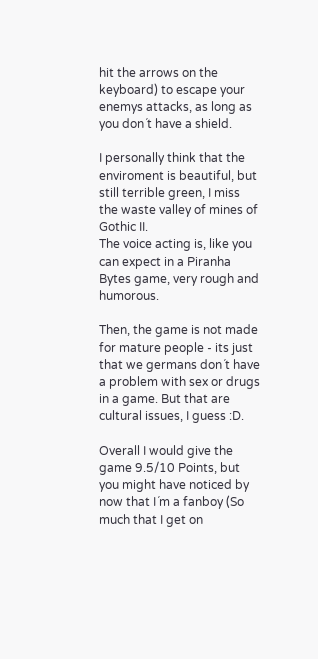hit the arrows on the keyboard) to escape your enemys attacks, as long as you don´t have a shield.

I personally think that the enviroment is beautiful, but still terrible green, I miss the waste valley of mines of Gothic II.
The voice acting is, like you can expect in a Piranha Bytes game, very rough and humorous.

Then, the game is not made for mature people - its just that we germans don´t have a problem with sex or drugs in a game. But that are cultural issues, I guess :D.

Overall I would give the game 9.5/10 Points, but you might have noticed by now that I´m a fanboy (So much that I get on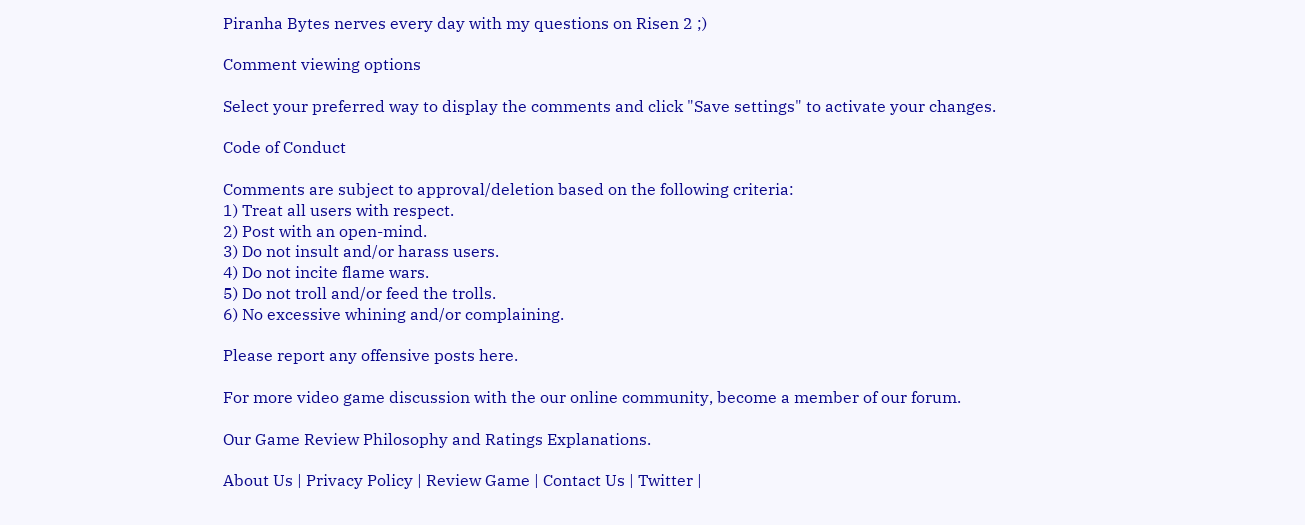Piranha Bytes nerves every day with my questions on Risen 2 ;)

Comment viewing options

Select your preferred way to display the comments and click "Save settings" to activate your changes.

Code of Conduct

Comments are subject to approval/deletion based on the following criteria:
1) Treat all users with respect.
2) Post with an open-mind.
3) Do not insult and/or harass users.
4) Do not incite flame wars.
5) Do not troll and/or feed the trolls.
6) No excessive whining and/or complaining.

Please report any offensive posts here.

For more video game discussion with the our online community, become a member of our forum.

Our Game Review Philosophy and Ratings Explanations.

About Us | Privacy Policy | Review Game | Contact Us | Twitter |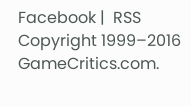Facebook |  RSS
Copyright 1999–2016 GameCritics.com.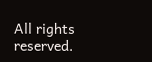All rights reserved.